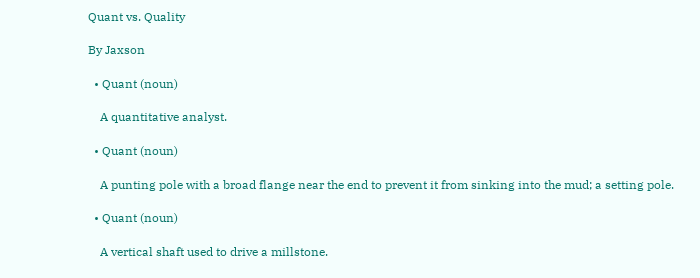Quant vs. Quality

By Jaxson

  • Quant (noun)

    A quantitative analyst.

  • Quant (noun)

    A punting pole with a broad flange near the end to prevent it from sinking into the mud; a setting pole.

  • Quant (noun)

    A vertical shaft used to drive a millstone.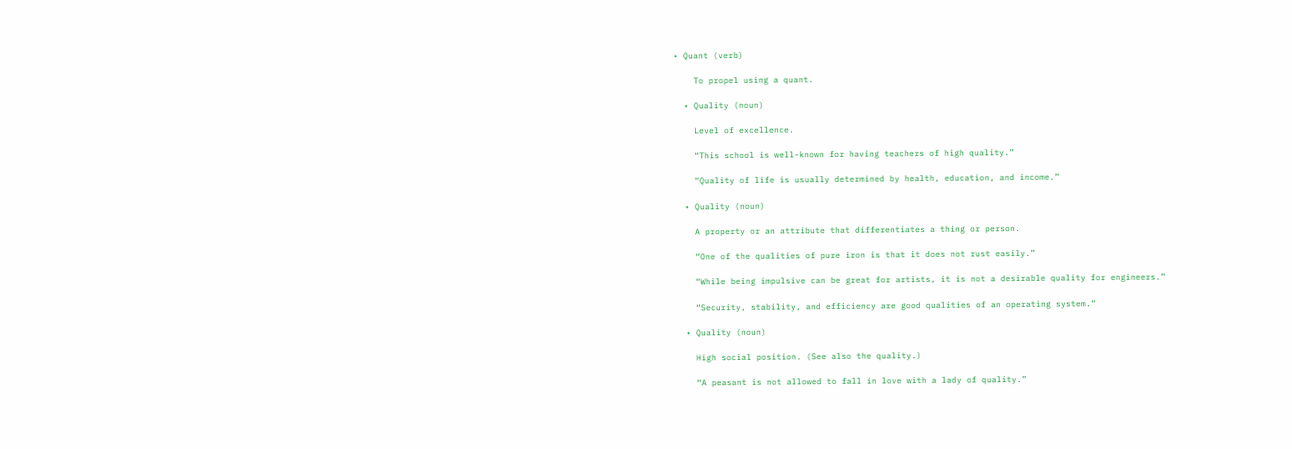• Quant (verb)

    To propel using a quant.

  • Quality (noun)

    Level of excellence.

    “This school is well-known for having teachers of high quality.”

    “Quality of life is usually determined by health, education, and income.”

  • Quality (noun)

    A property or an attribute that differentiates a thing or person.

    “One of the qualities of pure iron is that it does not rust easily.”

    “While being impulsive can be great for artists, it is not a desirable quality for engineers.”

    “Security, stability, and efficiency are good qualities of an operating system.”

  • Quality (noun)

    High social position. (See also the quality.)

    “A peasant is not allowed to fall in love with a lady of quality.”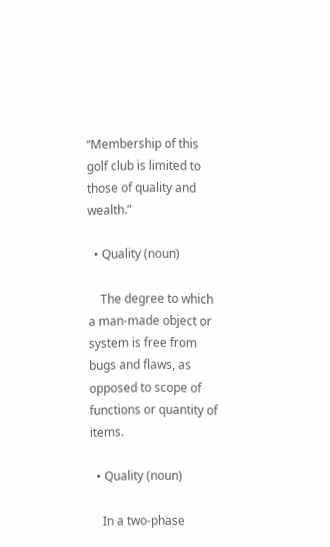“Membership of this golf club is limited to those of quality and wealth.”

  • Quality (noun)

    The degree to which a man-made object or system is free from bugs and flaws, as opposed to scope of functions or quantity of items.

  • Quality (noun)

    In a two-phase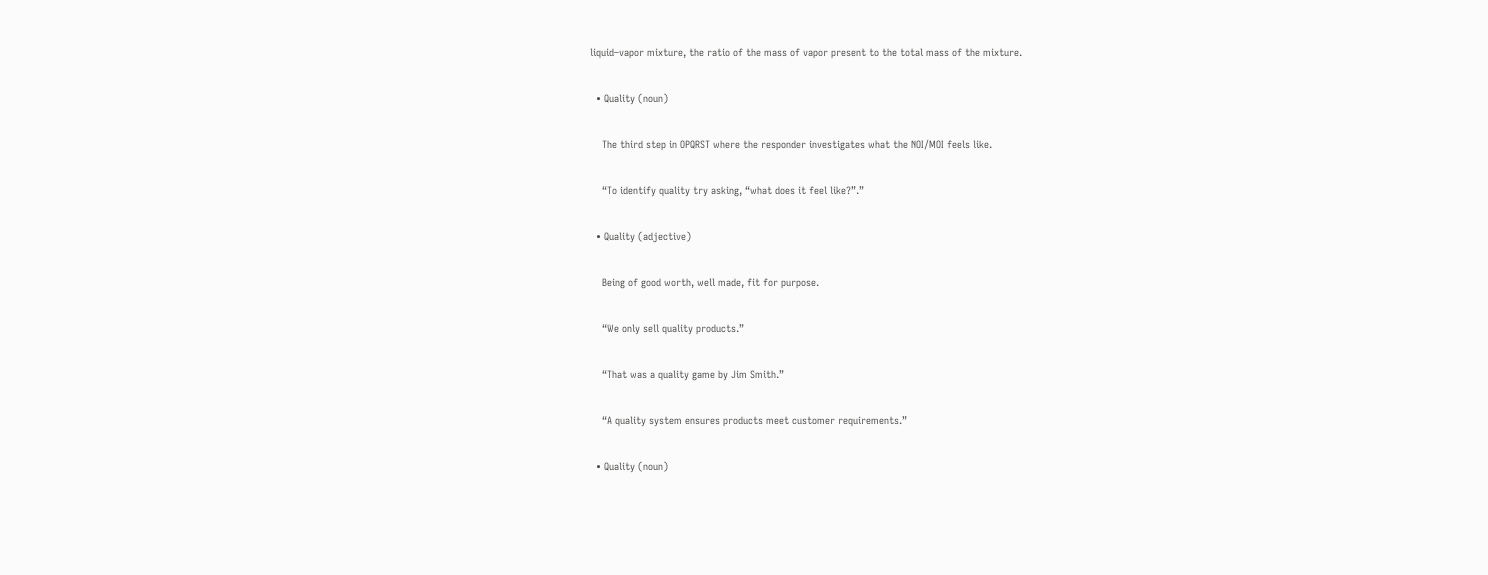liquid–vapor mixture, the ratio of the mass of vapor present to the total mass of the mixture.

  • Quality (noun)

    The third step in OPQRST where the responder investigates what the NOI/MOI feels like.

    “To identify quality try asking, “what does it feel like?”.”

  • Quality (adjective)

    Being of good worth, well made, fit for purpose.

    “We only sell quality products.”

    “That was a quality game by Jim Smith.”

    “A quality system ensures products meet customer requirements.”

  • Quality (noun)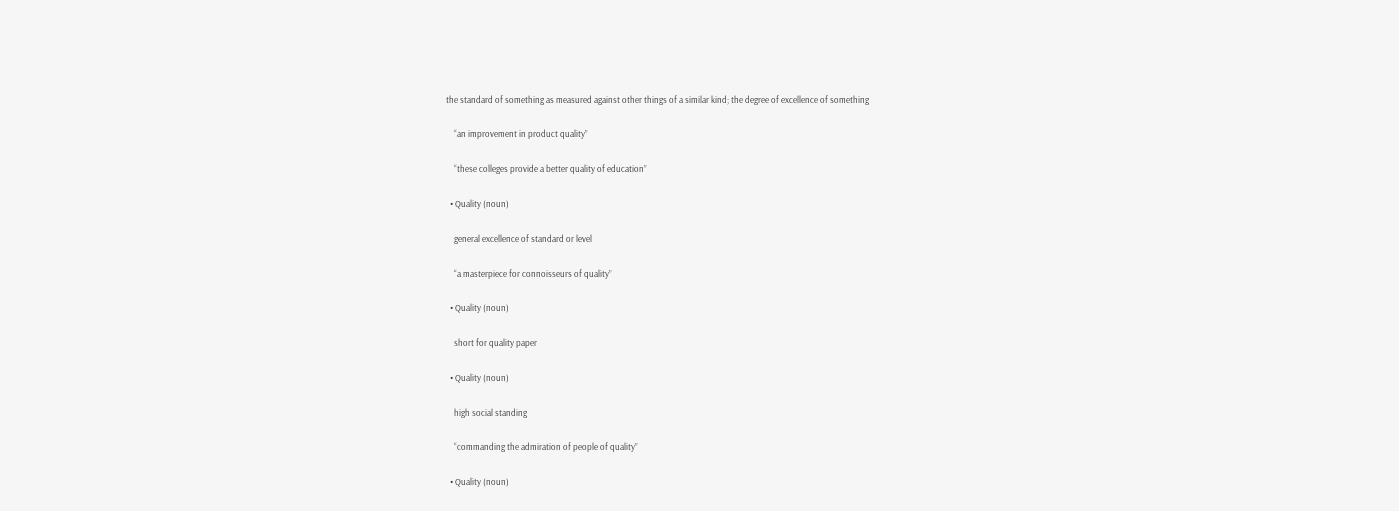the standard of something as measured against other things of a similar kind; the degree of excellence of something

    “an improvement in product quality”

    “these colleges provide a better quality of education”

  • Quality (noun)

    general excellence of standard or level

    “a masterpiece for connoisseurs of quality”

  • Quality (noun)

    short for quality paper

  • Quality (noun)

    high social standing

    “commanding the admiration of people of quality”

  • Quality (noun)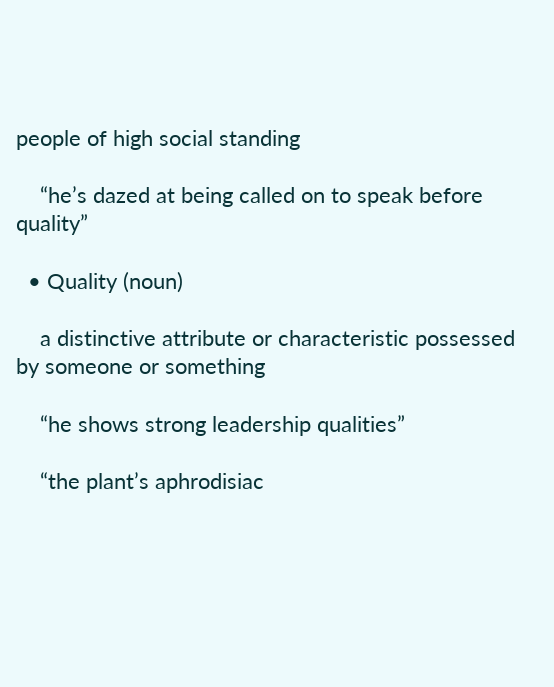people of high social standing

    “he’s dazed at being called on to speak before quality”

  • Quality (noun)

    a distinctive attribute or characteristic possessed by someone or something

    “he shows strong leadership qualities”

    “the plant’s aphrodisiac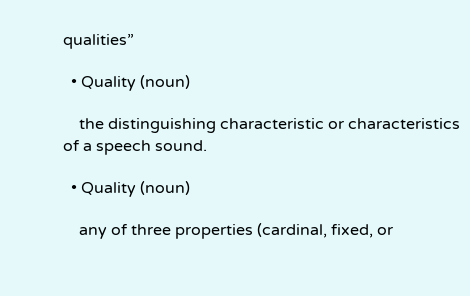qualities”

  • Quality (noun)

    the distinguishing characteristic or characteristics of a speech sound.

  • Quality (noun)

    any of three properties (cardinal, fixed, or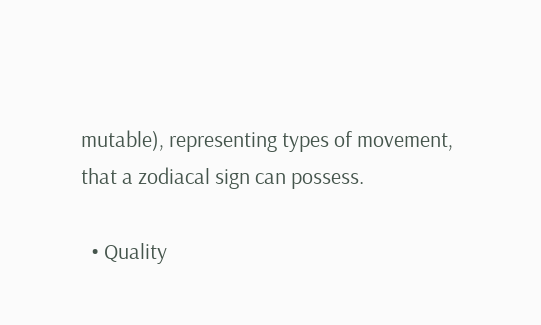mutable), representing types of movement, that a zodiacal sign can possess.

  • Quality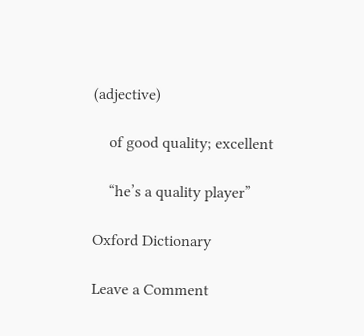(adjective)

    of good quality; excellent

    “he’s a quality player”

Oxford Dictionary

Leave a Comment